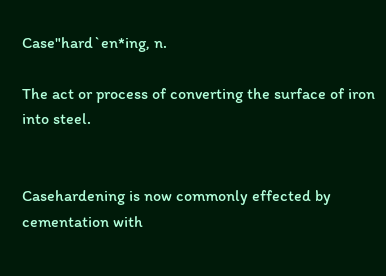Case"hard`en*ing, n.

The act or process of converting the surface of iron into steel.


Casehardening is now commonly effected by cementation with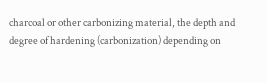charcoal or other carbonizing material, the depth and degree of hardening (carbonization) depending on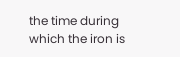the time during which the iron is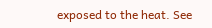exposed to the heat. See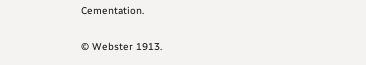Cementation.


© Webster 1913.